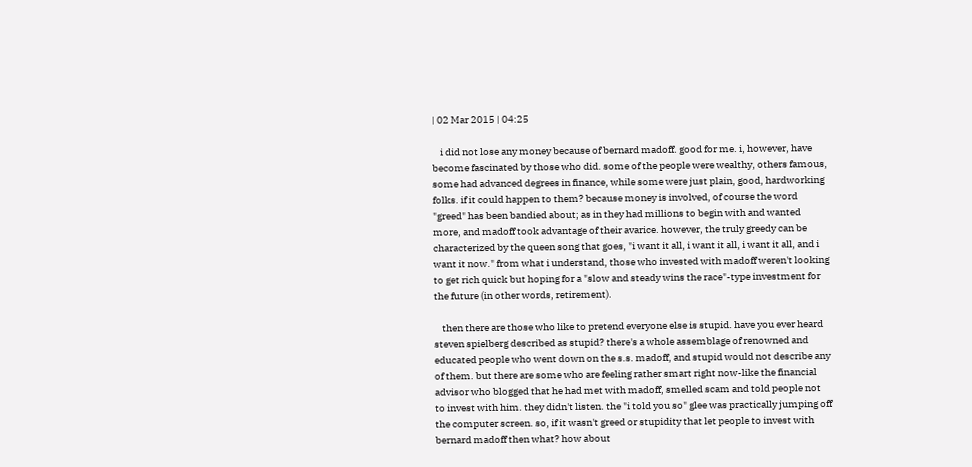| 02 Mar 2015 | 04:25

    i did not lose any money because of bernard madoff. good for me. i, however, have become fascinated by those who did. some of the people were wealthy, others famous, some had advanced degrees in finance, while some were just plain, good, hardworking folks. if it could happen to them? because money is involved, of course the word "greed" has been bandied about; as in they had millions to begin with and wanted more, and madoff took advantage of their avarice. however, the truly greedy can be characterized by the queen song that goes, "i want it all, i want it all, i want it all, and i want it now." from what i understand, those who invested with madoff weren't looking to get rich quick but hoping for a "slow and steady wins the race"-type investment for the future (in other words, retirement).

    then there are those who like to pretend everyone else is stupid. have you ever heard steven spielberg described as stupid? there's a whole assemblage of renowned and educated people who went down on the s.s. madoff, and stupid would not describe any of them. but there are some who are feeling rather smart right now-like the financial advisor who blogged that he had met with madoff, smelled scam and told people not to invest with him. they didn't listen. the "i told you so" glee was practically jumping off the computer screen. so, if it wasn't greed or stupidity that let people to invest with bernard madoff then what? how about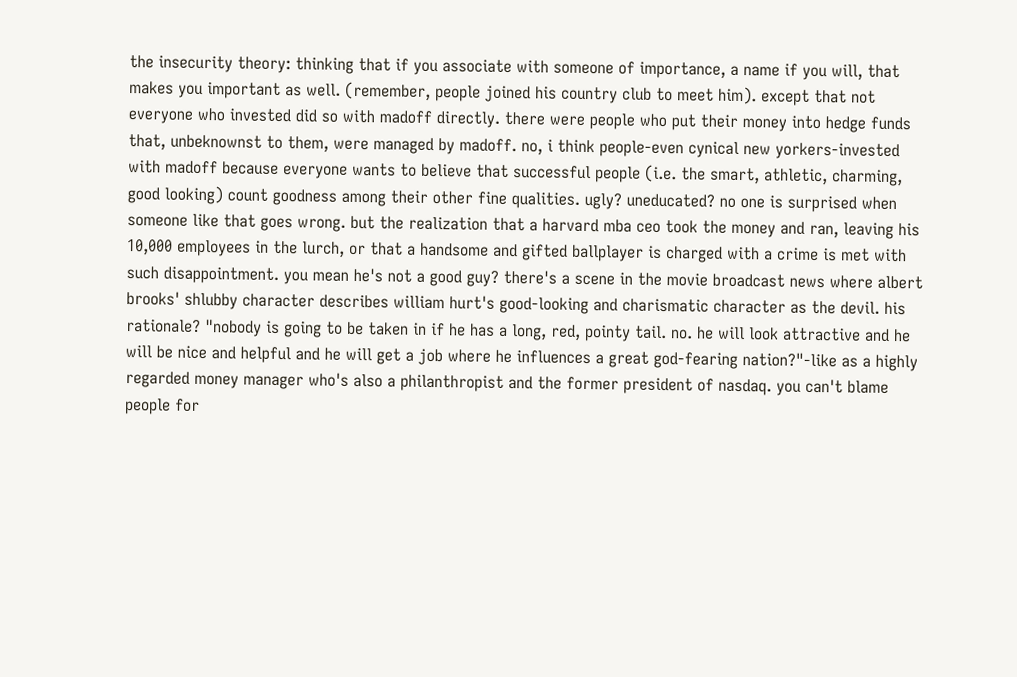the insecurity theory: thinking that if you associate with someone of importance, a name if you will, that makes you important as well. (remember, people joined his country club to meet him). except that not everyone who invested did so with madoff directly. there were people who put their money into hedge funds that, unbeknownst to them, were managed by madoff. no, i think people-even cynical new yorkers-invested with madoff because everyone wants to believe that successful people (i.e. the smart, athletic, charming, good looking) count goodness among their other fine qualities. ugly? uneducated? no one is surprised when someone like that goes wrong. but the realization that a harvard mba ceo took the money and ran, leaving his 10,000 employees in the lurch, or that a handsome and gifted ballplayer is charged with a crime is met with such disappointment. you mean he's not a good guy? there's a scene in the movie broadcast news where albert brooks' shlubby character describes william hurt's good-looking and charismatic character as the devil. his rationale? "nobody is going to be taken in if he has a long, red, pointy tail. no. he will look attractive and he will be nice and helpful and he will get a job where he influences a great god-fearing nation?"-like as a highly regarded money manager who's also a philanthropist and the former president of nasdaq. you can't blame people for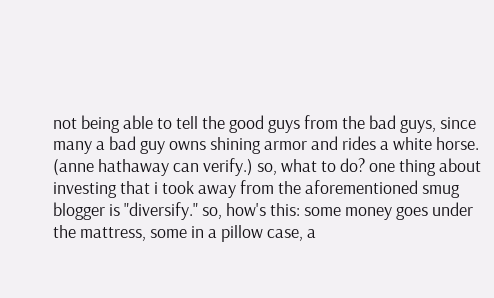not being able to tell the good guys from the bad guys, since many a bad guy owns shining armor and rides a white horse. (anne hathaway can verify.) so, what to do? one thing about investing that i took away from the aforementioned smug blogger is "diversify." so, how's this: some money goes under the mattress, some in a pillow case, a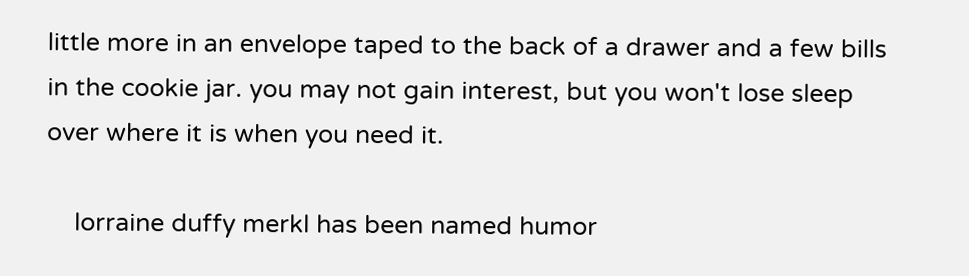little more in an envelope taped to the back of a drawer and a few bills in the cookie jar. you may not gain interest, but you won't lose sleep over where it is when you need it.

    lorraine duffy merkl has been named humor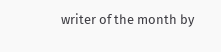writer of the month by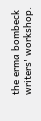the erma bombeck writers' workshop.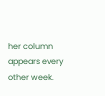her column appears every other week.